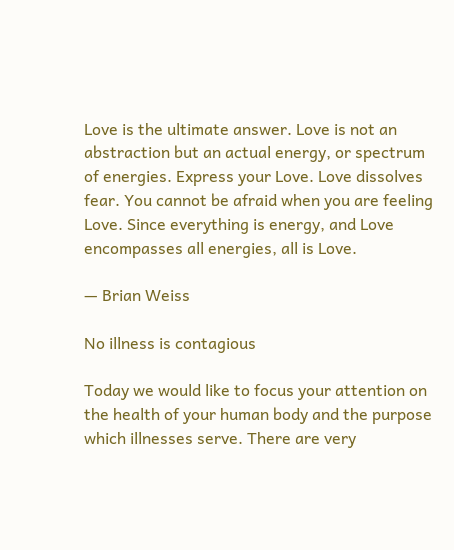Love is the ultimate answer. Love is not an abstraction but an actual energy, or spectrum of energies. Express your Love. Love dissolves fear. You cannot be afraid when you are feeling Love. Since everything is energy, and Love encompasses all energies, all is Love.

— Brian Weiss

No illness is contagious

Today we would like to focus your attention on the health of your human body and the purpose which illnesses serve. There are very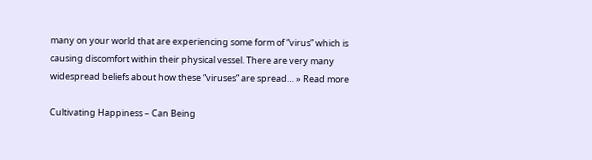many on your world that are experiencing some form of “virus” which is causing discomfort within their physical vessel. There are very many widespread beliefs about how these “viruses” are spread… » Read more

Cultivating Happiness – Can Being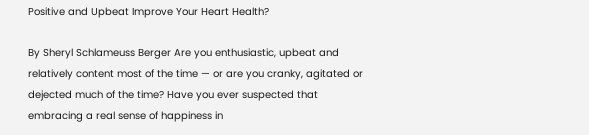Positive and Upbeat Improve Your Heart Health?

By Sheryl Schlameuss Berger Are you enthusiastic, upbeat and relatively content most of the time — or are you cranky, agitated or dejected much of the time? Have you ever suspected that embracing a real sense of happiness in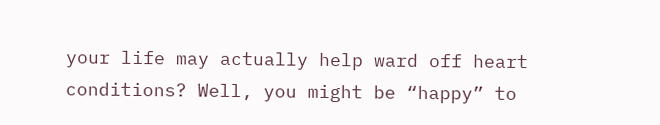your life may actually help ward off heart conditions? Well, you might be “happy” to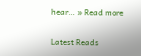hear… » Read more

Latest Reads